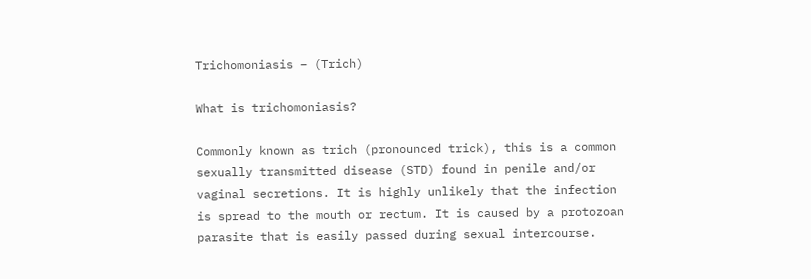Trichomoniasis – (Trich)

What is trichomoniasis?

Commonly known as trich (pronounced trick), this is a common sexually transmitted disease (STD) found in penile and/or vaginal secretions. It is highly unlikely that the infection is spread to the mouth or rectum. It is caused by a protozoan parasite that is easily passed during sexual intercourse.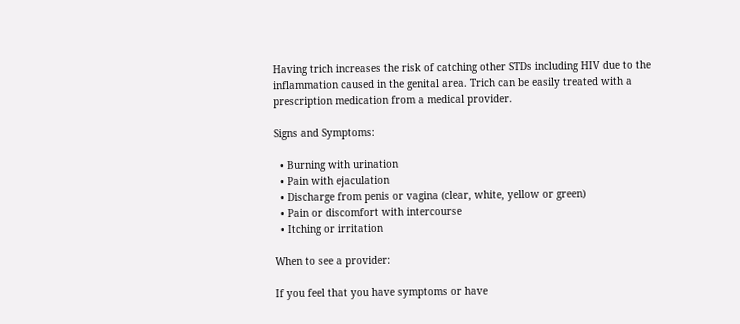Having trich increases the risk of catching other STDs including HIV due to the inflammation caused in the genital area. Trich can be easily treated with a prescription medication from a medical provider.

Signs and Symptoms:

  • Burning with urination
  • Pain with ejaculation
  • Discharge from penis or vagina (clear, white, yellow or green)
  • Pain or discomfort with intercourse
  • Itching or irritation

When to see a provider:

If you feel that you have symptoms or have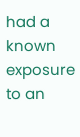had a known exposure to an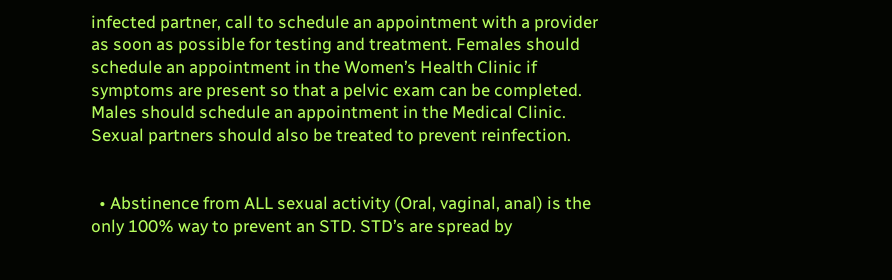infected partner, call to schedule an appointment with a provider as soon as possible for testing and treatment. Females should schedule an appointment in the Women’s Health Clinic if symptoms are present so that a pelvic exam can be completed. Males should schedule an appointment in the Medical Clinic. Sexual partners should also be treated to prevent reinfection.


  • Abstinence from ALL sexual activity (Oral, vaginal, anal) is the only 100% way to prevent an STD. STD’s are spread by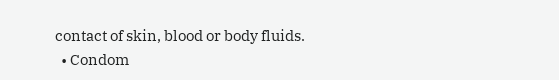contact of skin, blood or body fluids.
  • Condom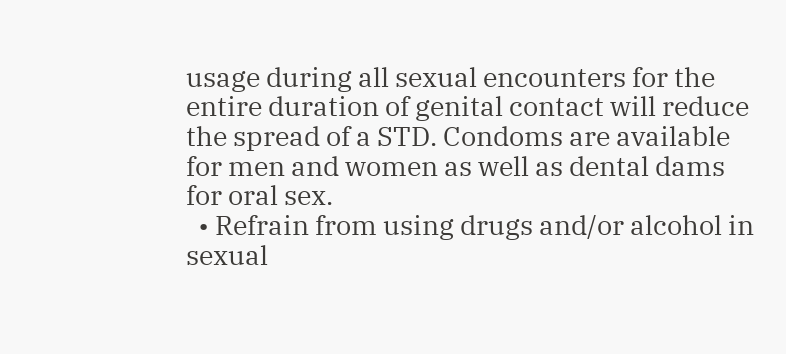usage during all sexual encounters for the entire duration of genital contact will reduce the spread of a STD. Condoms are available for men and women as well as dental dams for oral sex.
  • Refrain from using drugs and/or alcohol in sexual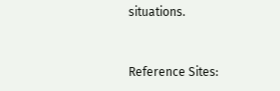situations.


Reference Sites: